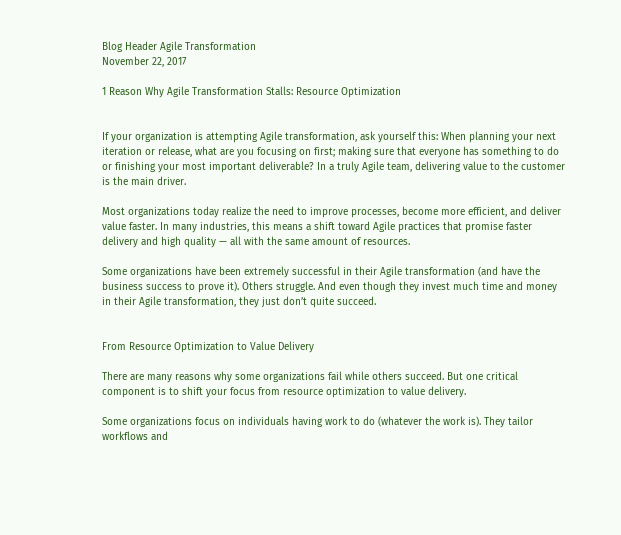Blog Header Agile Transformation
November 22, 2017

1 Reason Why Agile Transformation Stalls: Resource Optimization


If your organization is attempting Agile transformation, ask yourself this: When planning your next iteration or release, what are you focusing on first; making sure that everyone has something to do or finishing your most important deliverable? In a truly Agile team, delivering value to the customer is the main driver.

Most organizations today realize the need to improve processes, become more efficient, and deliver value faster. In many industries, this means a shift toward Agile practices that promise faster delivery and high quality — all with the same amount of resources.

Some organizations have been extremely successful in their Agile transformation (and have the business success to prove it). Others struggle. And even though they invest much time and money in their Agile transformation, they just don’t quite succeed.


From Resource Optimization to Value Delivery

There are many reasons why some organizations fail while others succeed. But one critical component is to shift your focus from resource optimization to value delivery.

Some organizations focus on individuals having work to do (whatever the work is). They tailor workflows and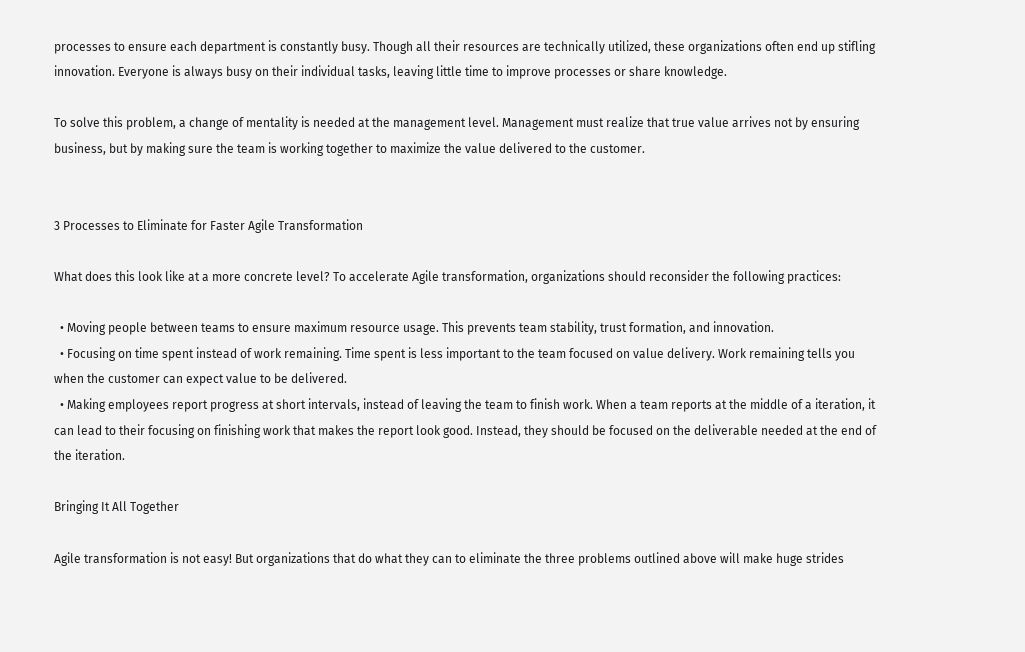processes to ensure each department is constantly busy. Though all their resources are technically utilized, these organizations often end up stifling innovation. Everyone is always busy on their individual tasks, leaving little time to improve processes or share knowledge.

To solve this problem, a change of mentality is needed at the management level. Management must realize that true value arrives not by ensuring business, but by making sure the team is working together to maximize the value delivered to the customer.


3 Processes to Eliminate for Faster Agile Transformation

What does this look like at a more concrete level? To accelerate Agile transformation, organizations should reconsider the following practices:

  • Moving people between teams to ensure maximum resource usage. This prevents team stability, trust formation, and innovation.
  • Focusing on time spent instead of work remaining. Time spent is less important to the team focused on value delivery. Work remaining tells you when the customer can expect value to be delivered.
  • Making employees report progress at short intervals, instead of leaving the team to finish work. When a team reports at the middle of a iteration, it can lead to their focusing on finishing work that makes the report look good. Instead, they should be focused on the deliverable needed at the end of the iteration.

Bringing It All Together

Agile transformation is not easy! But organizations that do what they can to eliminate the three problems outlined above will make huge strides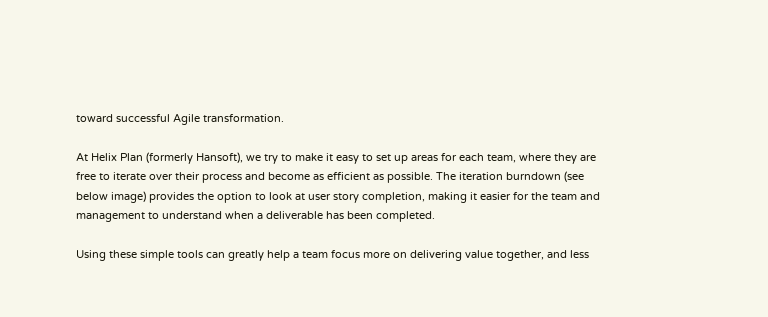toward successful Agile transformation.

At Helix Plan (formerly Hansoft), we try to make it easy to set up areas for each team, where they are free to iterate over their process and become as efficient as possible. The iteration burndown (see below image) provides the option to look at user story completion, making it easier for the team and management to understand when a deliverable has been completed.

Using these simple tools can greatly help a team focus more on delivering value together, and less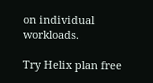on individual workloads.

Try Helix plan free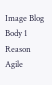Image Blog Body 1 Reason Agile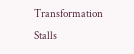Transformation Stalls